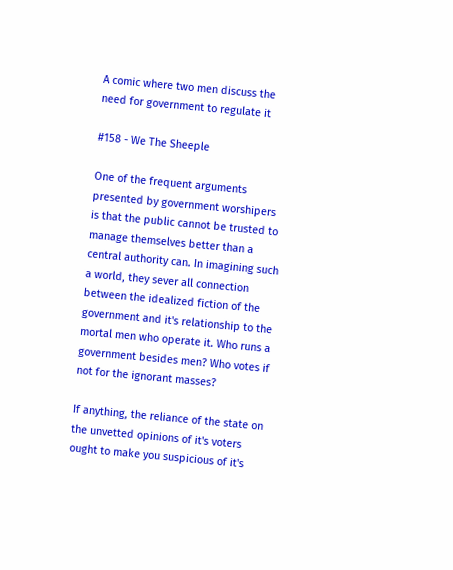A comic where two men discuss the need for government to regulate it

#158 - We The Sheeple

One of the frequent arguments presented by government worshipers is that the public cannot be trusted to manage themselves better than a central authority can. In imagining such a world, they sever all connection between the idealized fiction of the government and it's relationship to the mortal men who operate it. Who runs a government besides men? Who votes if not for the ignorant masses?

If anything, the reliance of the state on the unvetted opinions of it's voters ought to make you suspicious of it's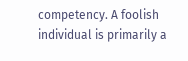competency. A foolish individual is primarily a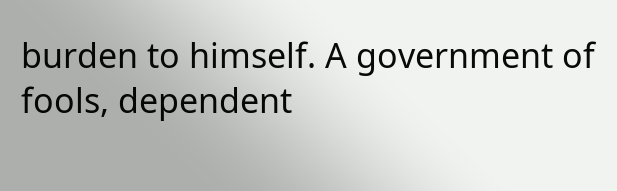burden to himself. A government of fools, dependent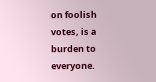on foolish votes, is a burden to everyone.